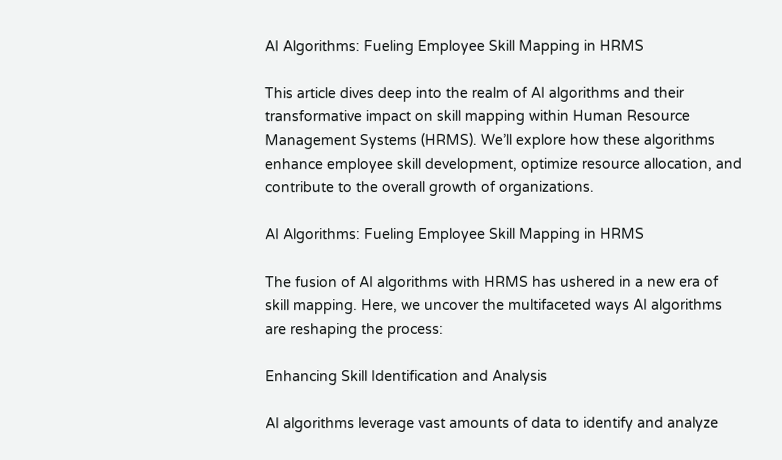AI Algorithms: Fueling Employee Skill Mapping in HRMS

This article dives deep into the realm of AI algorithms and their transformative impact on skill mapping within Human Resource Management Systems (HRMS). We’ll explore how these algorithms enhance employee skill development, optimize resource allocation, and contribute to the overall growth of organizations.

AI Algorithms: Fueling Employee Skill Mapping in HRMS

The fusion of AI algorithms with HRMS has ushered in a new era of skill mapping. Here, we uncover the multifaceted ways AI algorithms are reshaping the process:

Enhancing Skill Identification and Analysis

AI algorithms leverage vast amounts of data to identify and analyze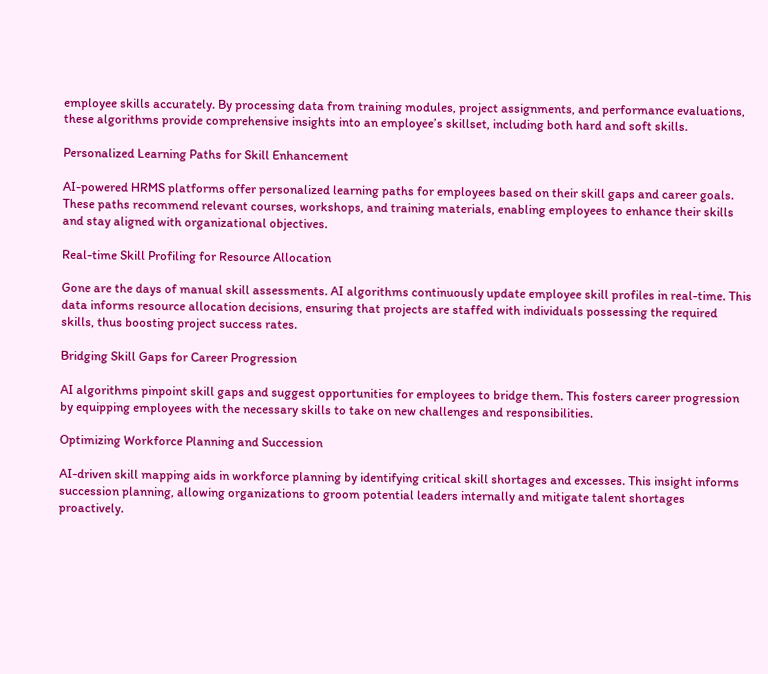employee skills accurately. By processing data from training modules, project assignments, and performance evaluations, these algorithms provide comprehensive insights into an employee’s skillset, including both hard and soft skills.

Personalized Learning Paths for Skill Enhancement

AI-powered HRMS platforms offer personalized learning paths for employees based on their skill gaps and career goals. These paths recommend relevant courses, workshops, and training materials, enabling employees to enhance their skills and stay aligned with organizational objectives.

Real-time Skill Profiling for Resource Allocation

Gone are the days of manual skill assessments. AI algorithms continuously update employee skill profiles in real-time. This data informs resource allocation decisions, ensuring that projects are staffed with individuals possessing the required skills, thus boosting project success rates.

Bridging Skill Gaps for Career Progression

AI algorithms pinpoint skill gaps and suggest opportunities for employees to bridge them. This fosters career progression by equipping employees with the necessary skills to take on new challenges and responsibilities.

Optimizing Workforce Planning and Succession

AI-driven skill mapping aids in workforce planning by identifying critical skill shortages and excesses. This insight informs succession planning, allowing organizations to groom potential leaders internally and mitigate talent shortages proactively.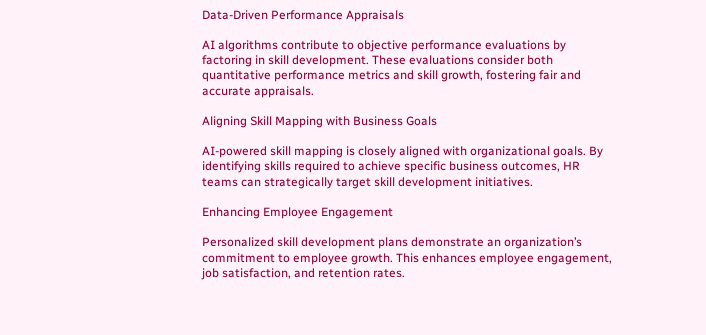Data-Driven Performance Appraisals

AI algorithms contribute to objective performance evaluations by factoring in skill development. These evaluations consider both quantitative performance metrics and skill growth, fostering fair and accurate appraisals.

Aligning Skill Mapping with Business Goals

AI-powered skill mapping is closely aligned with organizational goals. By identifying skills required to achieve specific business outcomes, HR teams can strategically target skill development initiatives.

Enhancing Employee Engagement

Personalized skill development plans demonstrate an organization’s commitment to employee growth. This enhances employee engagement, job satisfaction, and retention rates.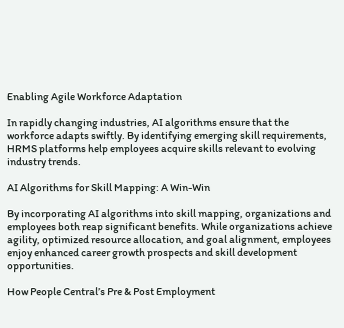Enabling Agile Workforce Adaptation

In rapidly changing industries, AI algorithms ensure that the workforce adapts swiftly. By identifying emerging skill requirements, HRMS platforms help employees acquire skills relevant to evolving industry trends.

AI Algorithms for Skill Mapping: A Win-Win

By incorporating AI algorithms into skill mapping, organizations and employees both reap significant benefits. While organizations achieve agility, optimized resource allocation, and goal alignment, employees enjoy enhanced career growth prospects and skill development opportunities.

How People Central’s Pre & Post Employment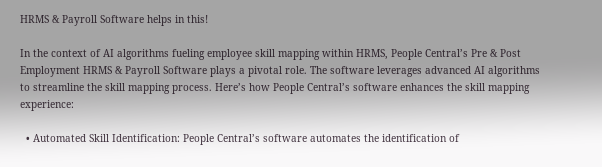HRMS & Payroll Software helps in this!

In the context of AI algorithms fueling employee skill mapping within HRMS, People Central’s Pre & Post Employment HRMS & Payroll Software plays a pivotal role. The software leverages advanced AI algorithms to streamline the skill mapping process. Here’s how People Central’s software enhances the skill mapping experience:

  • Automated Skill Identification: People Central’s software automates the identification of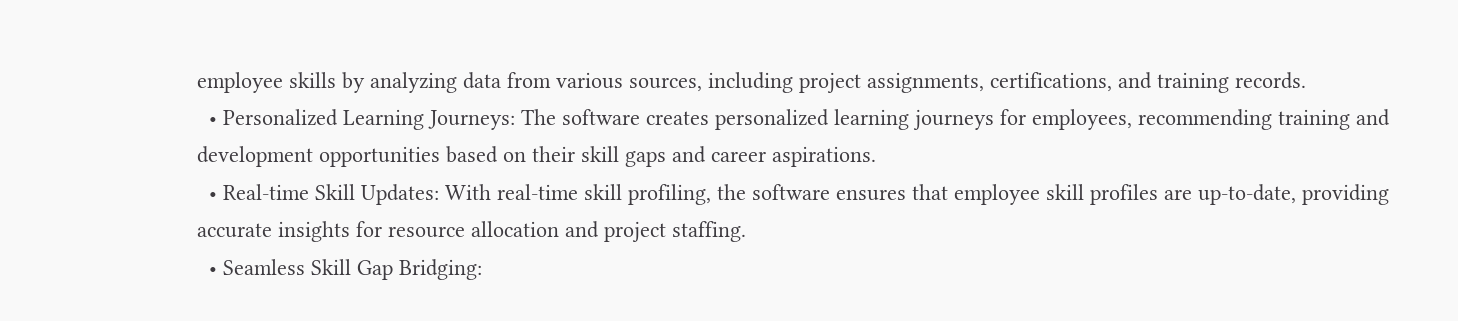employee skills by analyzing data from various sources, including project assignments, certifications, and training records.
  • Personalized Learning Journeys: The software creates personalized learning journeys for employees, recommending training and development opportunities based on their skill gaps and career aspirations.
  • Real-time Skill Updates: With real-time skill profiling, the software ensures that employee skill profiles are up-to-date, providing accurate insights for resource allocation and project staffing.
  • Seamless Skill Gap Bridging: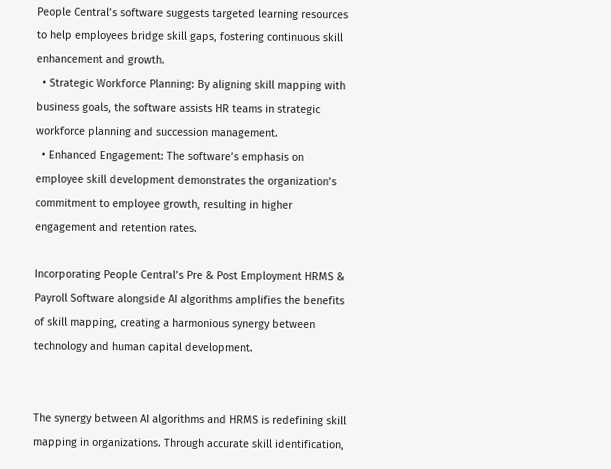People Central’s software suggests targeted learning resources to help employees bridge skill gaps, fostering continuous skill enhancement and growth.
  • Strategic Workforce Planning: By aligning skill mapping with business goals, the software assists HR teams in strategic workforce planning and succession management.
  • Enhanced Engagement: The software’s emphasis on employee skill development demonstrates the organization’s commitment to employee growth, resulting in higher engagement and retention rates.

Incorporating People Central’s Pre & Post Employment HRMS & Payroll Software alongside AI algorithms amplifies the benefits of skill mapping, creating a harmonious synergy between technology and human capital development.


The synergy between AI algorithms and HRMS is redefining skill mapping in organizations. Through accurate skill identification,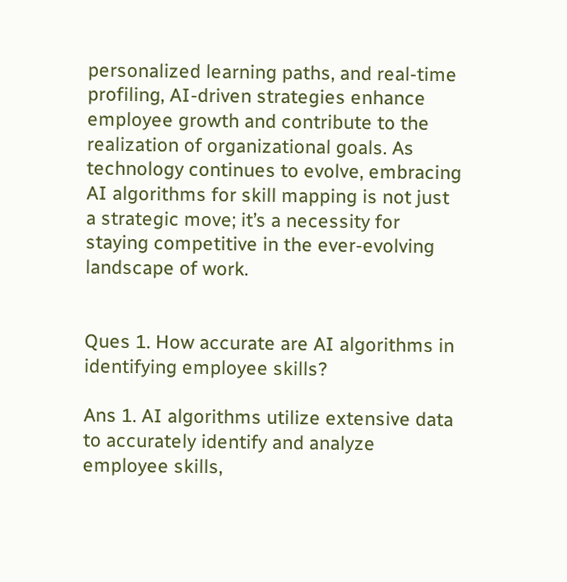personalized learning paths, and real-time profiling, AI-driven strategies enhance employee growth and contribute to the realization of organizational goals. As technology continues to evolve, embracing AI algorithms for skill mapping is not just a strategic move; it’s a necessity for staying competitive in the ever-evolving landscape of work.


Ques 1. How accurate are AI algorithms in identifying employee skills?

Ans 1. AI algorithms utilize extensive data to accurately identify and analyze employee skills,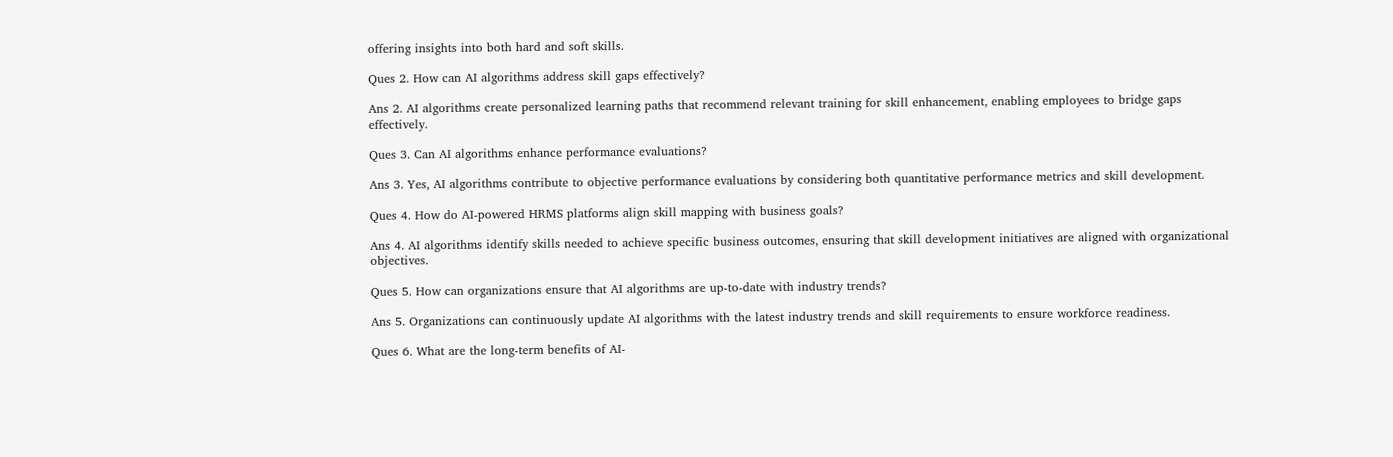offering insights into both hard and soft skills.

Ques 2. How can AI algorithms address skill gaps effectively?

Ans 2. AI algorithms create personalized learning paths that recommend relevant training for skill enhancement, enabling employees to bridge gaps effectively.

Ques 3. Can AI algorithms enhance performance evaluations?

Ans 3. Yes, AI algorithms contribute to objective performance evaluations by considering both quantitative performance metrics and skill development.

Ques 4. How do AI-powered HRMS platforms align skill mapping with business goals?

Ans 4. AI algorithms identify skills needed to achieve specific business outcomes, ensuring that skill development initiatives are aligned with organizational objectives.

Ques 5. How can organizations ensure that AI algorithms are up-to-date with industry trends?

Ans 5. Organizations can continuously update AI algorithms with the latest industry trends and skill requirements to ensure workforce readiness.

Ques 6. What are the long-term benefits of AI-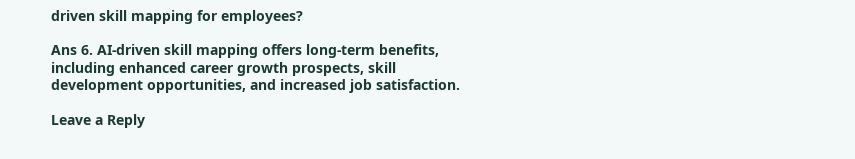driven skill mapping for employees?

Ans 6. AI-driven skill mapping offers long-term benefits, including enhanced career growth prospects, skill development opportunities, and increased job satisfaction.

Leave a Reply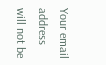Your email address will not be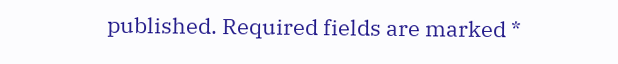published. Required fields are marked *